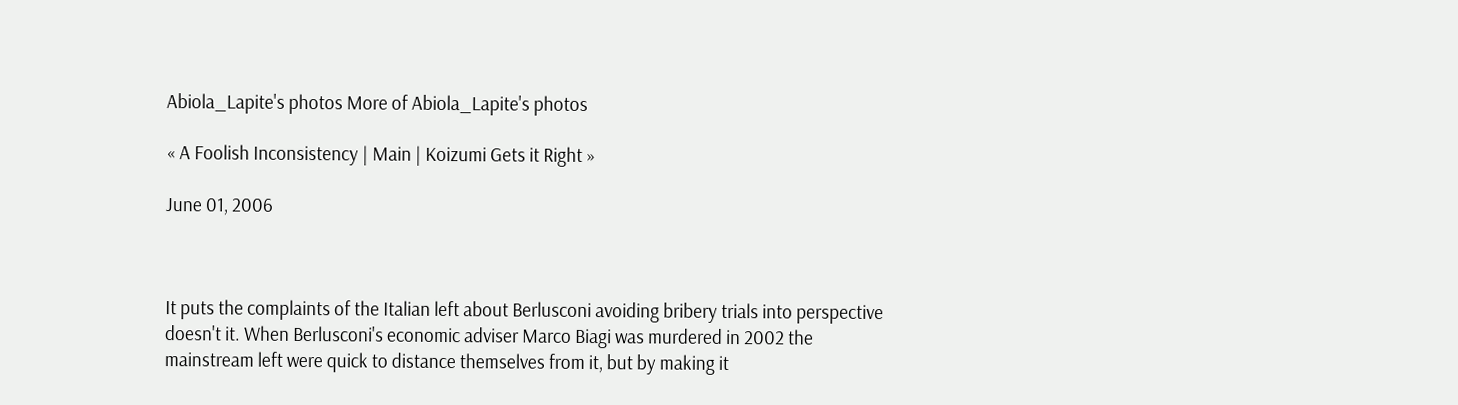Abiola_Lapite's photos More of Abiola_Lapite's photos

« A Foolish Inconsistency | Main | Koizumi Gets it Right »

June 01, 2006



It puts the complaints of the Italian left about Berlusconi avoiding bribery trials into perspective doesn't it. When Berlusconi's economic adviser Marco Biagi was murdered in 2002 the mainstream left were quick to distance themselves from it, but by making it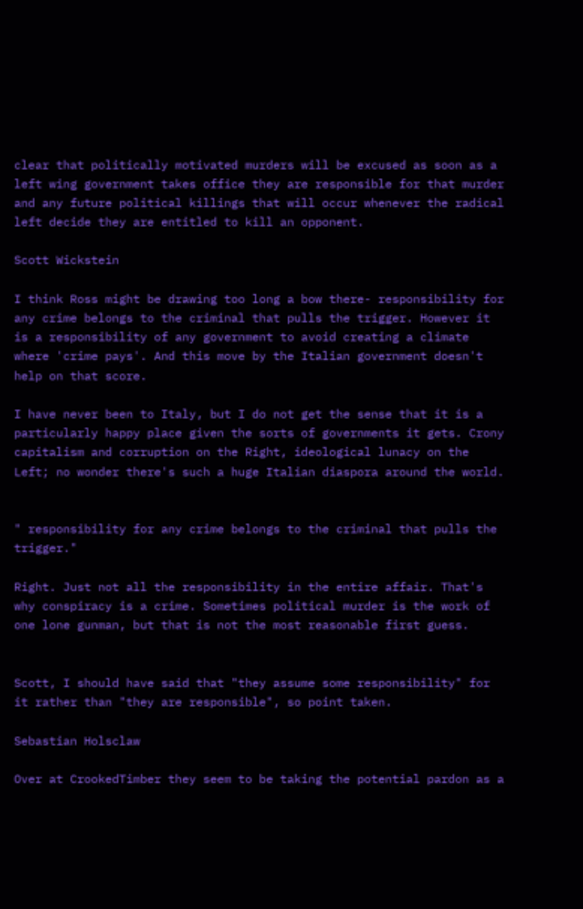clear that politically motivated murders will be excused as soon as a left wing government takes office they are responsible for that murder and any future political killings that will occur whenever the radical left decide they are entitled to kill an opponent.

Scott Wickstein

I think Ross might be drawing too long a bow there- responsibility for any crime belongs to the criminal that pulls the trigger. However it is a responsibility of any government to avoid creating a climate where 'crime pays'. And this move by the Italian government doesn't help on that score.

I have never been to Italy, but I do not get the sense that it is a particularly happy place given the sorts of governments it gets. Crony capitalism and corruption on the Right, ideological lunacy on the Left; no wonder there's such a huge Italian diaspora around the world.


" responsibility for any crime belongs to the criminal that pulls the trigger."

Right. Just not all the responsibility in the entire affair. That's why conspiracy is a crime. Sometimes political murder is the work of one lone gunman, but that is not the most reasonable first guess.


Scott, I should have said that "they assume some responsibility" for it rather than "they are responsible", so point taken.

Sebastian Holsclaw

Over at CrookedTimber they seem to be taking the potential pardon as a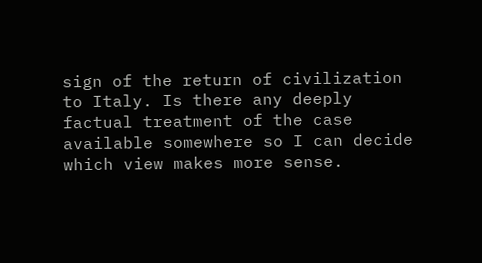sign of the return of civilization to Italy. Is there any deeply factual treatment of the case available somewhere so I can decide which view makes more sense.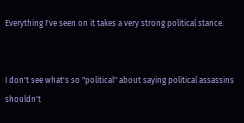Everything I've seen on it takes a very strong political stance.


I don't see what's so "political" about saying political assassins shouldn't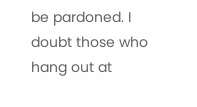be pardoned. I doubt those who hang out at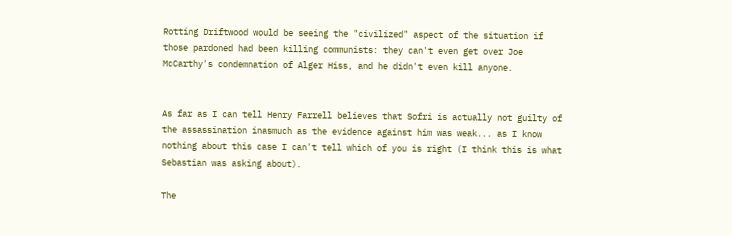Rotting Driftwood would be seeing the "civilized" aspect of the situation if those pardoned had been killing communists: they can't even get over Joe McCarthy's condemnation of Alger Hiss, and he didn't even kill anyone.


As far as I can tell Henry Farrell believes that Sofri is actually not guilty of the assassination inasmuch as the evidence against him was weak... as I know nothing about this case I can't tell which of you is right (I think this is what Sebastian was asking about).

The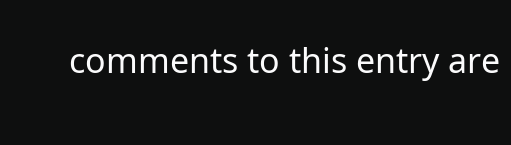comments to this entry are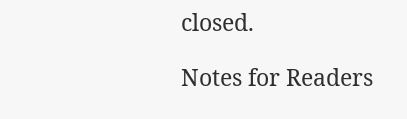closed.

Notes for Readers